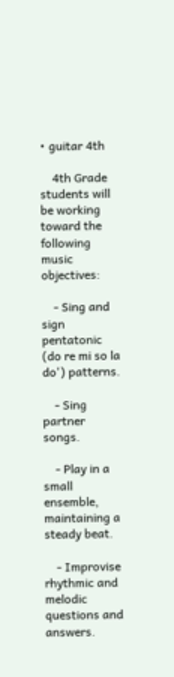• guitar 4th

    4th Grade students will be working toward the following music objectives:

    - Sing and sign pentatonic (do re mi so la do') patterns.

    - Sing partner songs.

    - Play in a small ensemble, maintaining a steady beat.

    - Improvise rhythmic and melodic questions and answers.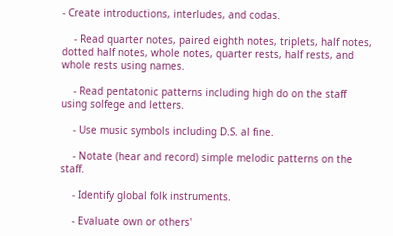- Create introductions, interludes, and codas.

    - Read quarter notes, paired eighth notes, triplets, half notes, dotted half notes, whole notes, quarter rests, half rests, and whole rests using names.

    - Read pentatonic patterns including high do on the staff using solfege and letters.

    - Use music symbols including D.S. al fine.

    - Notate (hear and record) simple melodic patterns on the staff.

    - Identify global folk instruments.

    - Evaluate own or others'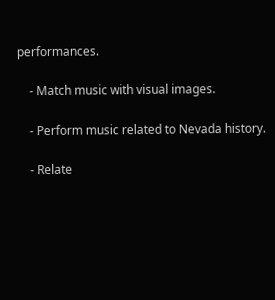performances.

    - Match music with visual images.

    - Perform music related to Nevada history.

    - Relate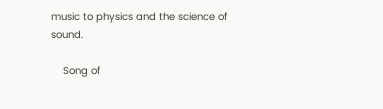music to physics and the science of sound.

    Song of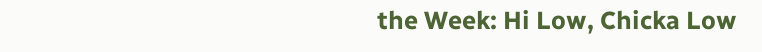the Week: Hi Low, Chicka Low